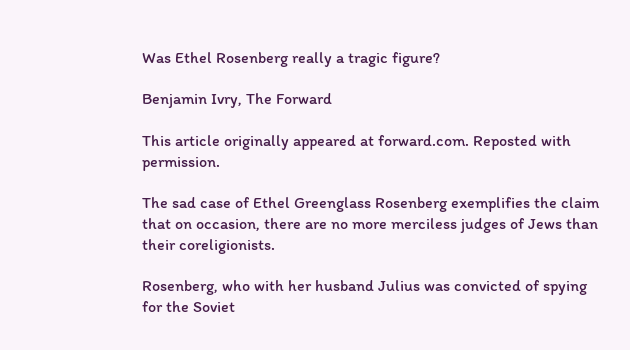Was Ethel Rosenberg really a tragic figure?

Benjamin Ivry, The Forward

This article originally appeared at forward.com. Reposted with permission.

The sad case of Ethel Greenglass Rosenberg exemplifies the claim that on occasion, there are no more merciless judges of Jews than their coreligionists.

Rosenberg, who with her husband Julius was convicted of spying for the Soviet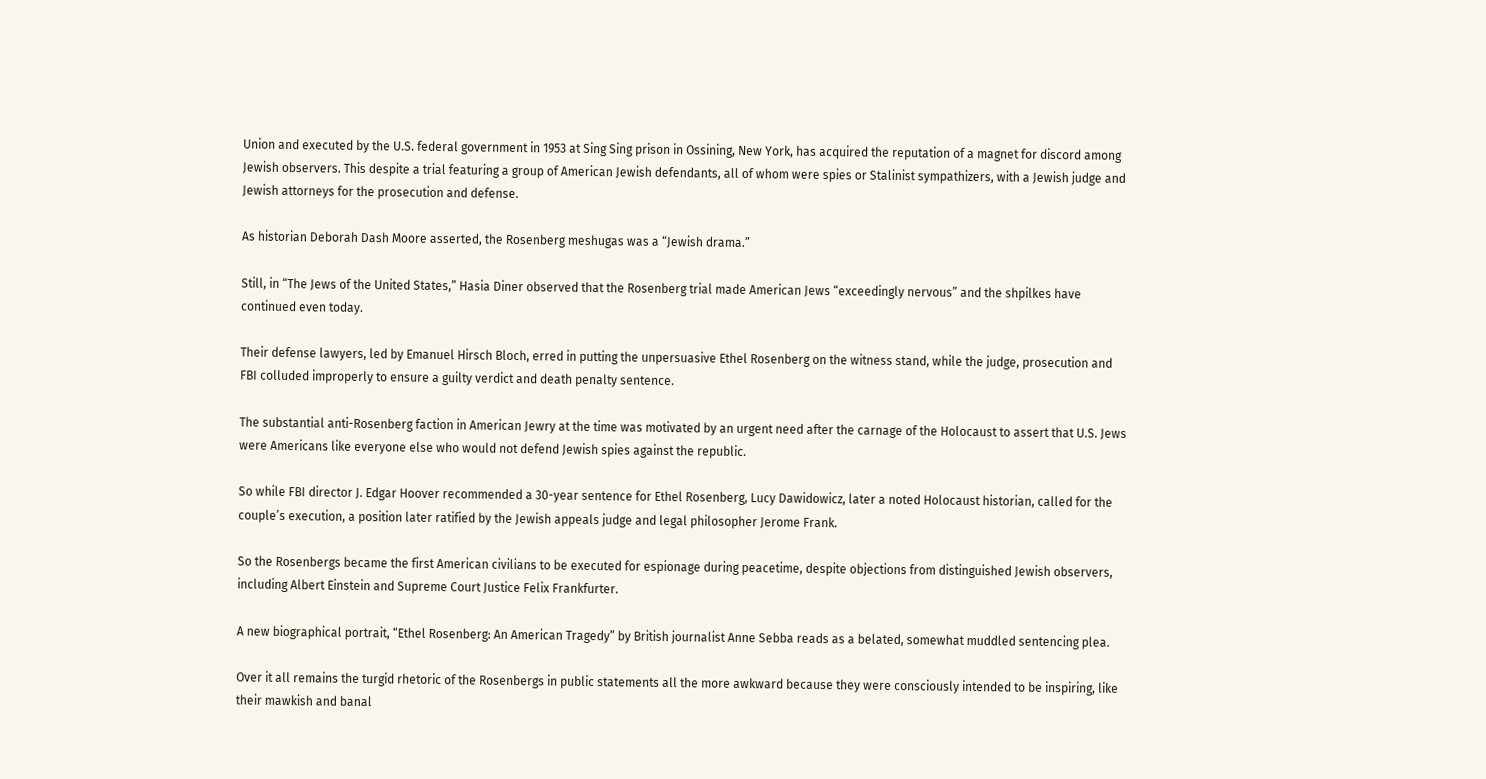Union and executed by the U.S. federal government in 1953 at Sing Sing prison in Ossining, New York, has acquired the reputation of a magnet for discord among Jewish observers. This despite a trial featuring a group of American Jewish defendants, all of whom were spies or Stalinist sympathizers, with a Jewish judge and Jewish attorneys for the prosecution and defense.

As historian Deborah Dash Moore asserted, the Rosenberg meshugas was a “Jewish drama.”

Still, in “The Jews of the United States,” Hasia Diner observed that the Rosenberg trial made American Jews “exceedingly nervous” and the shpilkes have continued even today.

Their defense lawyers, led by Emanuel Hirsch Bloch, erred in putting the unpersuasive Ethel Rosenberg on the witness stand, while the judge, prosecution and FBI colluded improperly to ensure a guilty verdict and death penalty sentence.

The substantial anti-Rosenberg faction in American Jewry at the time was motivated by an urgent need after the carnage of the Holocaust to assert that U.S. Jews were Americans like everyone else who would not defend Jewish spies against the republic.

So while FBI director J. Edgar Hoover recommended a 30-year sentence for Ethel Rosenberg, Lucy Dawidowicz, later a noted Holocaust historian, called for the couple’s execution, a position later ratified by the Jewish appeals judge and legal philosopher Jerome Frank.

So the Rosenbergs became the first American civilians to be executed for espionage during peacetime, despite objections from distinguished Jewish observers, including Albert Einstein and Supreme Court Justice Felix Frankfurter.

A new biographical portrait, “Ethel Rosenberg: An American Tragedy” by British journalist Anne Sebba reads as a belated, somewhat muddled sentencing plea.

Over it all remains the turgid rhetoric of the Rosenbergs in public statements all the more awkward because they were consciously intended to be inspiring, like their mawkish and banal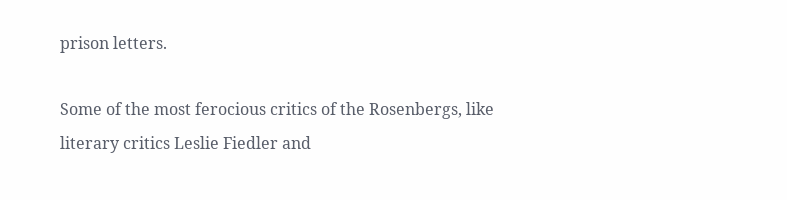prison letters.

Some of the most ferocious critics of the Rosenbergs, like literary critics Leslie Fiedler and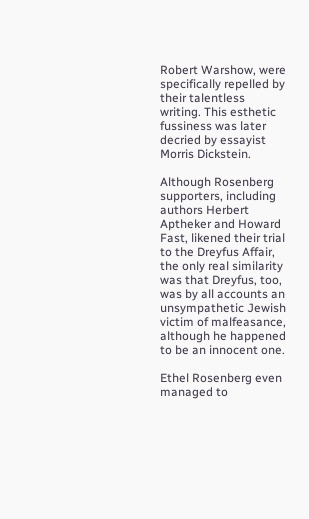Robert Warshow, were specifically repelled by their talentless writing. This esthetic fussiness was later decried by essayist Morris Dickstein.

Although Rosenberg supporters, including authors Herbert Aptheker and Howard Fast, likened their trial to the Dreyfus Affair, the only real similarity was that Dreyfus, too, was by all accounts an unsympathetic Jewish victim of malfeasance, although he happened to be an innocent one.

Ethel Rosenberg even managed to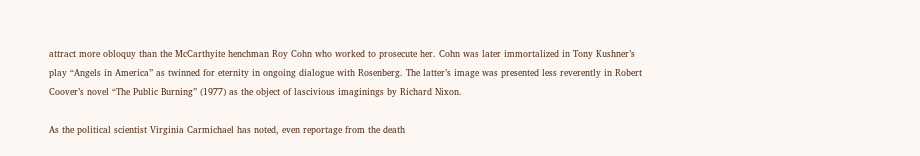attract more obloquy than the McCarthyite henchman Roy Cohn who worked to prosecute her. Cohn was later immortalized in Tony Kushner’s play “Angels in America” as twinned for eternity in ongoing dialogue with Rosenberg. The latter’s image was presented less reverently in Robert Coover’s novel “The Public Burning” (1977) as the object of lascivious imaginings by Richard Nixon.

As the political scientist Virginia Carmichael has noted, even reportage from the death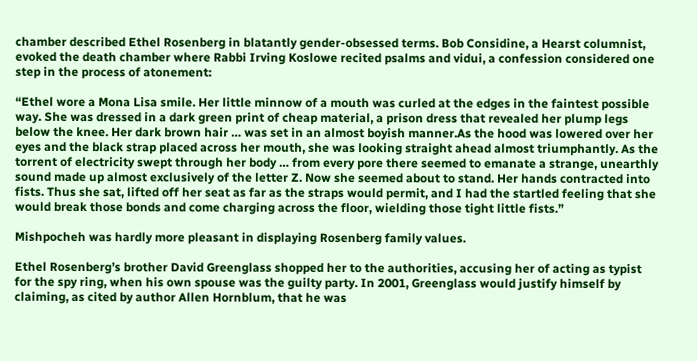chamber described Ethel Rosenberg in blatantly gender-obsessed terms. Bob Considine, a Hearst columnist, evoked the death chamber where Rabbi Irving Koslowe recited psalms and vidui, a confession considered one step in the process of atonement:

“Ethel wore a Mona Lisa smile. Her little minnow of a mouth was curled at the edges in the faintest possible way. She was dressed in a dark green print of cheap material, a prison dress that revealed her plump legs below the knee. Her dark brown hair … was set in an almost boyish manner.As the hood was lowered over her eyes and the black strap placed across her mouth, she was looking straight ahead almost triumphantly. As the torrent of electricity swept through her body … from every pore there seemed to emanate a strange, unearthly sound made up almost exclusively of the letter Z. Now she seemed about to stand. Her hands contracted into fists. Thus she sat, lifted off her seat as far as the straps would permit, and I had the startled feeling that she would break those bonds and come charging across the floor, wielding those tight little fists.”

Mishpocheh was hardly more pleasant in displaying Rosenberg family values.

Ethel Rosenberg’s brother David Greenglass shopped her to the authorities, accusing her of acting as typist for the spy ring, when his own spouse was the guilty party. In 2001, Greenglass would justify himself by claiming, as cited by author Allen Hornblum, that he was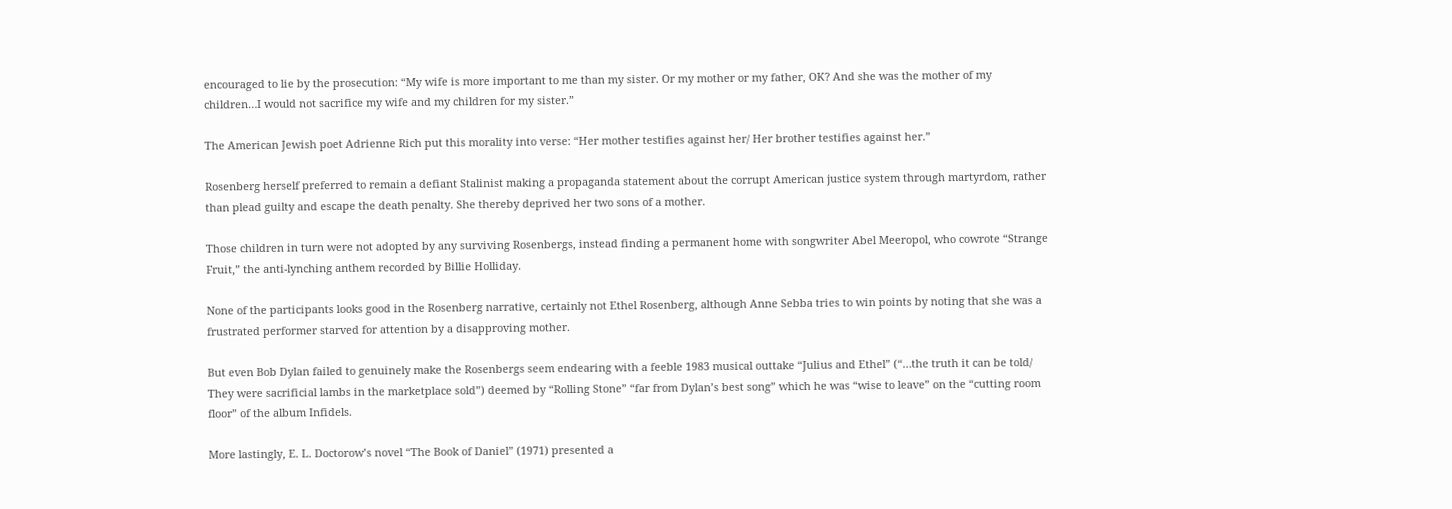encouraged to lie by the prosecution: “My wife is more important to me than my sister. Or my mother or my father, OK? And she was the mother of my children…I would not sacrifice my wife and my children for my sister.”

The American Jewish poet Adrienne Rich put this morality into verse: “Her mother testifies against her/ Her brother testifies against her.”

Rosenberg herself preferred to remain a defiant Stalinist making a propaganda statement about the corrupt American justice system through martyrdom, rather than plead guilty and escape the death penalty. She thereby deprived her two sons of a mother.

Those children in turn were not adopted by any surviving Rosenbergs, instead finding a permanent home with songwriter Abel Meeropol, who cowrote “Strange Fruit,” the anti-lynching anthem recorded by Billie Holliday.

None of the participants looks good in the Rosenberg narrative, certainly not Ethel Rosenberg, although Anne Sebba tries to win points by noting that she was a frustrated performer starved for attention by a disapproving mother.

But even Bob Dylan failed to genuinely make the Rosenbergs seem endearing with a feeble 1983 musical outtake “Julius and Ethel” (“…the truth it can be told/ They were sacrificial lambs in the marketplace sold”) deemed by “Rolling Stone” “far from Dylan’s best song” which he was “wise to leave” on the “cutting room floor” of the album Infidels.

More lastingly, E. L. Doctorow’s novel “The Book of Daniel” (1971) presented a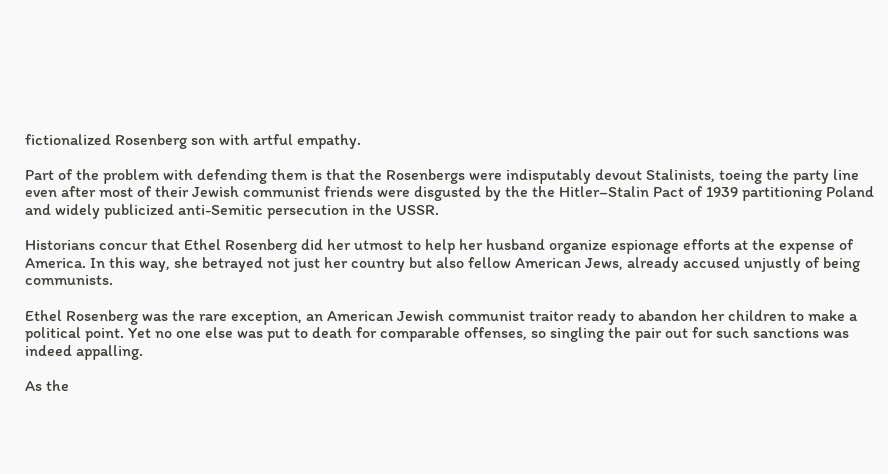fictionalized Rosenberg son with artful empathy.

Part of the problem with defending them is that the Rosenbergs were indisputably devout Stalinists, toeing the party line even after most of their Jewish communist friends were disgusted by the the Hitler–Stalin Pact of 1939 partitioning Poland and widely publicized anti-Semitic persecution in the USSR.

Historians concur that Ethel Rosenberg did her utmost to help her husband organize espionage efforts at the expense of America. In this way, she betrayed not just her country but also fellow American Jews, already accused unjustly of being communists.

Ethel Rosenberg was the rare exception, an American Jewish communist traitor ready to abandon her children to make a political point. Yet no one else was put to death for comparable offenses, so singling the pair out for such sanctions was indeed appalling.

As the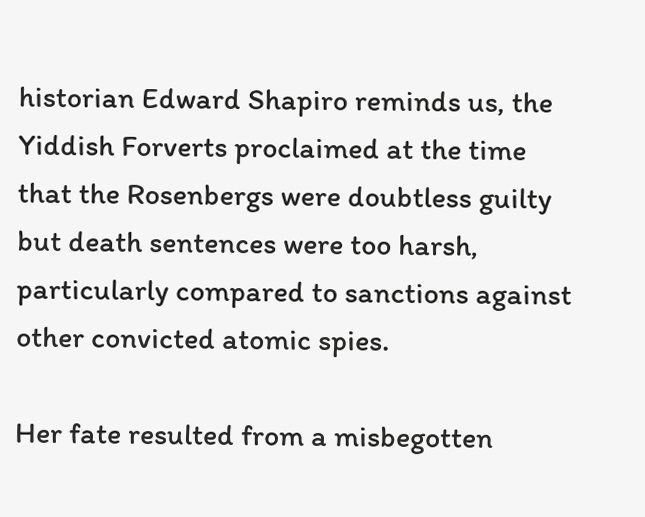historian Edward Shapiro reminds us, the Yiddish Forverts proclaimed at the time that the Rosenbergs were doubtless guilty but death sentences were too harsh, particularly compared to sanctions against other convicted atomic spies.

Her fate resulted from a misbegotten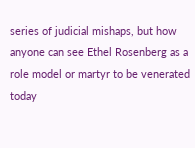series of judicial mishaps, but how anyone can see Ethel Rosenberg as a role model or martyr to be venerated today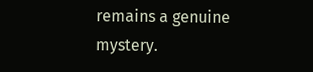remains a genuine mystery.